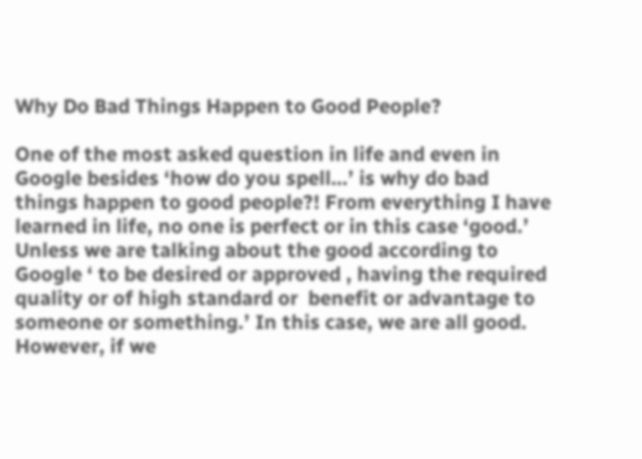Why Do Bad Things Happen to Good People?

One of the most asked question in life and even in Google besides ‘how do you spell…’ is why do bad things happen to good people?! From everything I have learned in life, no one is perfect or in this case ‘good.’ Unless we are talking about the good according to Google ‘ to be desired or approved , having the required quality or of high standard or  benefit or advantage to someone or something.’ In this case, we are all good. However, if we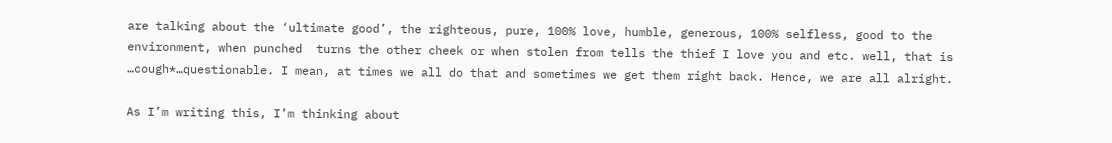are talking about the ‘ultimate good’, the righteous, pure, 100% love, humble, generous, 100% selfless, good to the environment, when punched  turns the other cheek or when stolen from tells the thief I love you and etc. well, that is …cough*…questionable. I mean, at times we all do that and sometimes we get them right back. Hence, we are all alright.

As I’m writing this, I’m thinking about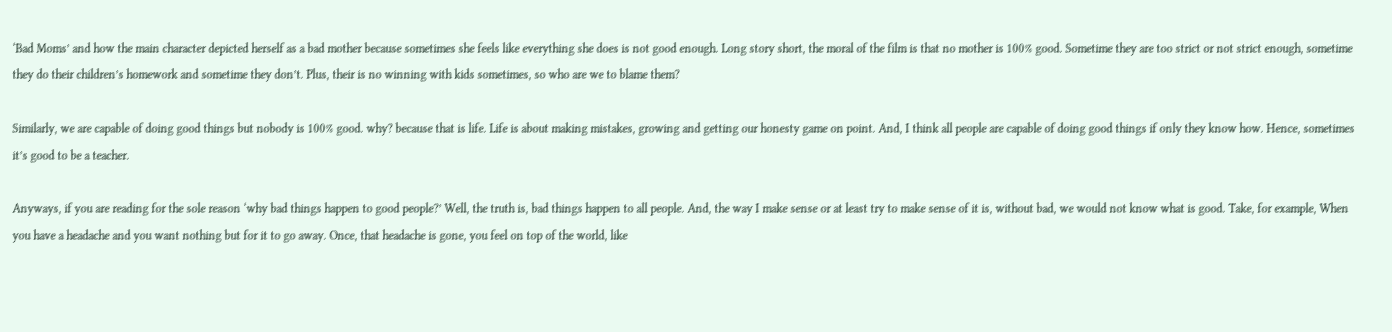‘Bad Moms’ and how the main character depicted herself as a bad mother because sometimes she feels like everything she does is not good enough. Long story short, the moral of the film is that no mother is 100% good. Sometime they are too strict or not strict enough, sometime they do their children’s homework and sometime they don’t. Plus, their is no winning with kids sometimes, so who are we to blame them?

Similarly, we are capable of doing good things but nobody is 100% good. why? because that is life. Life is about making mistakes, growing and getting our honesty game on point. And, I think all people are capable of doing good things if only they know how. Hence, sometimes it’s good to be a teacher.

Anyways, if you are reading for the sole reason ‘why bad things happen to good people?’ Well, the truth is, bad things happen to all people. And, the way I make sense or at least try to make sense of it is, without bad, we would not know what is good. Take, for example, When you have a headache and you want nothing but for it to go away. Once, that headache is gone, you feel on top of the world, like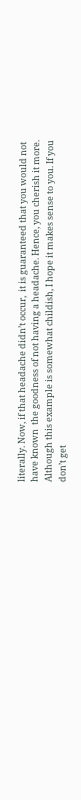literally. Now, if that headache didn’t occur,  it is guaranteed that you would not have known  the goodness of not having a headache. Hence, you cherish it more. Although this example is somewhat childish, I hope it makes sense to you. If you don’t get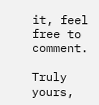it, feel free to comment.

Truly yours,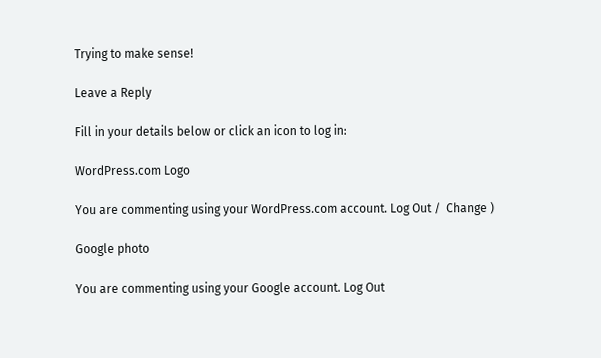Trying to make sense!

Leave a Reply

Fill in your details below or click an icon to log in:

WordPress.com Logo

You are commenting using your WordPress.com account. Log Out /  Change )

Google photo

You are commenting using your Google account. Log Out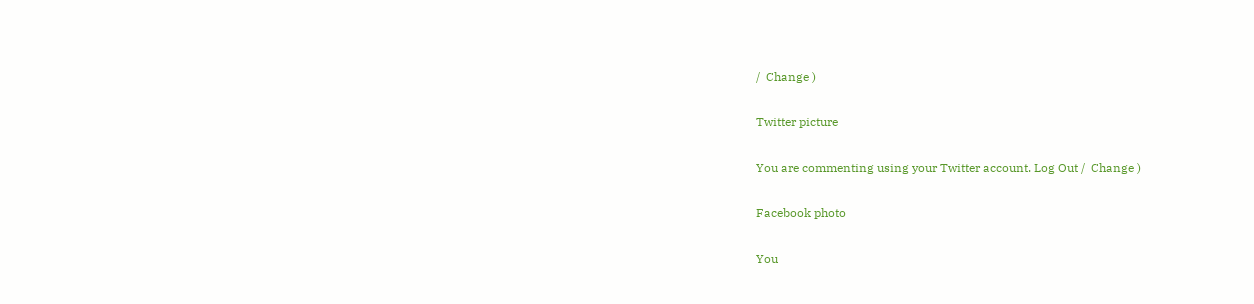/  Change )

Twitter picture

You are commenting using your Twitter account. Log Out /  Change )

Facebook photo

You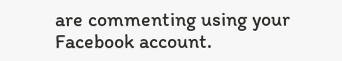are commenting using your Facebook account.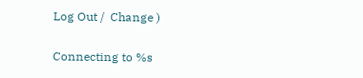Log Out /  Change )

Connecting to %s